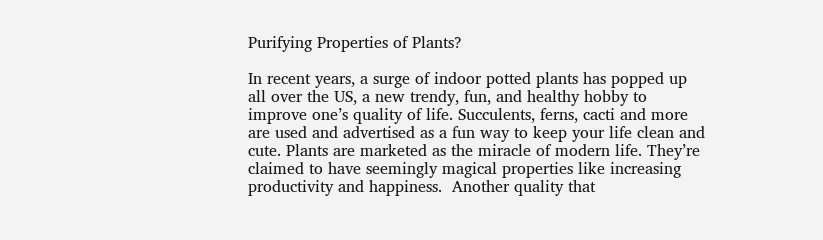Purifying Properties of Plants?

In recent years, a surge of indoor potted plants has popped up all over the US, a new trendy, fun, and healthy hobby to improve one’s quality of life. Succulents, ferns, cacti and more are used and advertised as a fun way to keep your life clean and cute. Plants are marketed as the miracle of modern life. They’re claimed to have seemingly magical properties like increasing productivity and happiness.  Another quality that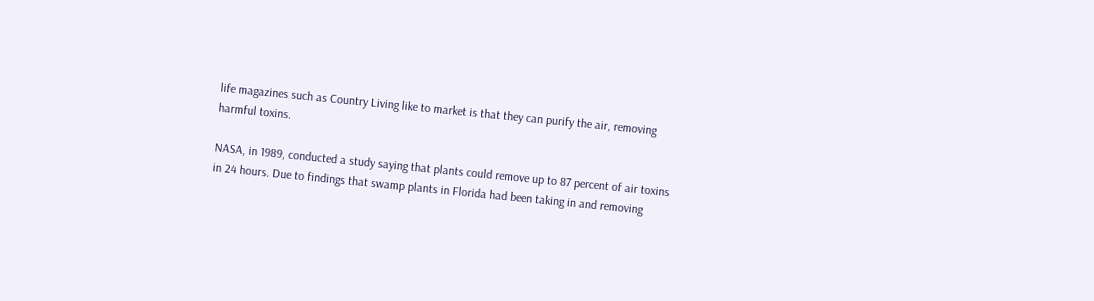life magazines such as Country Living like to market is that they can purify the air, removing harmful toxins.

NASA, in 1989, conducted a study saying that plants could remove up to 87 percent of air toxins in 24 hours. Due to findings that swamp plants in Florida had been taking in and removing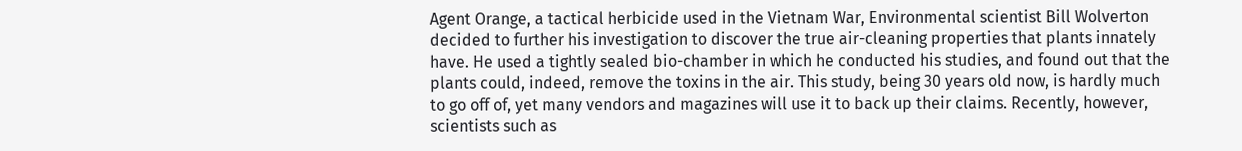Agent Orange, a tactical herbicide used in the Vietnam War, Environmental scientist Bill Wolverton decided to further his investigation to discover the true air-cleaning properties that plants innately have. He used a tightly sealed bio-chamber in which he conducted his studies, and found out that the plants could, indeed, remove the toxins in the air. This study, being 30 years old now, is hardly much to go off of, yet many vendors and magazines will use it to back up their claims. Recently, however, scientists such as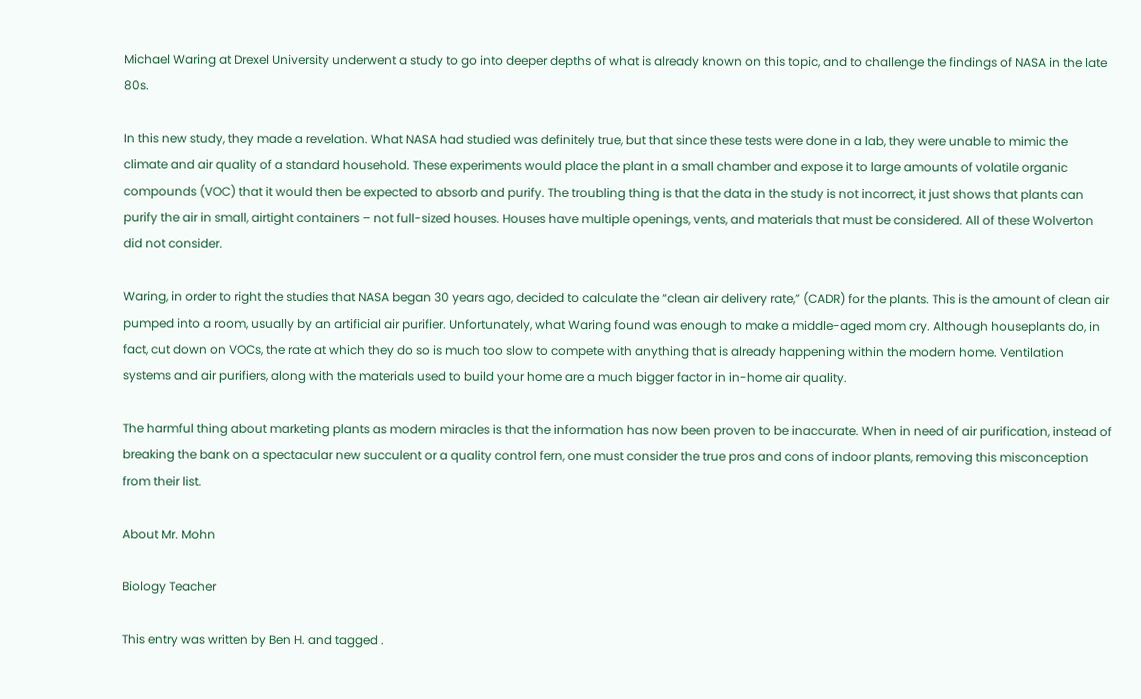Michael Waring at Drexel University underwent a study to go into deeper depths of what is already known on this topic, and to challenge the findings of NASA in the late 80s.

In this new study, they made a revelation. What NASA had studied was definitely true, but that since these tests were done in a lab, they were unable to mimic the climate and air quality of a standard household. These experiments would place the plant in a small chamber and expose it to large amounts of volatile organic compounds (VOC) that it would then be expected to absorb and purify. The troubling thing is that the data in the study is not incorrect, it just shows that plants can purify the air in small, airtight containers – not full-sized houses. Houses have multiple openings, vents, and materials that must be considered. All of these Wolverton did not consider.

Waring, in order to right the studies that NASA began 30 years ago, decided to calculate the “clean air delivery rate,” (CADR) for the plants. This is the amount of clean air pumped into a room, usually by an artificial air purifier. Unfortunately, what Waring found was enough to make a middle-aged mom cry. Although houseplants do, in fact, cut down on VOCs, the rate at which they do so is much too slow to compete with anything that is already happening within the modern home. Ventilation systems and air purifiers, along with the materials used to build your home are a much bigger factor in in-home air quality.

The harmful thing about marketing plants as modern miracles is that the information has now been proven to be inaccurate. When in need of air purification, instead of breaking the bank on a spectacular new succulent or a quality control fern, one must consider the true pros and cons of indoor plants, removing this misconception from their list.

About Mr. Mohn

Biology Teacher

This entry was written by Ben H. and tagged .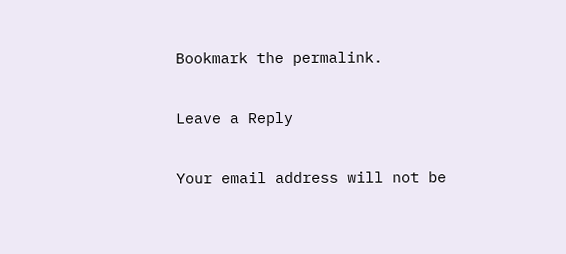Bookmark the permalink.

Leave a Reply

Your email address will not be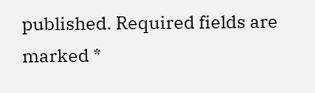published. Required fields are marked *